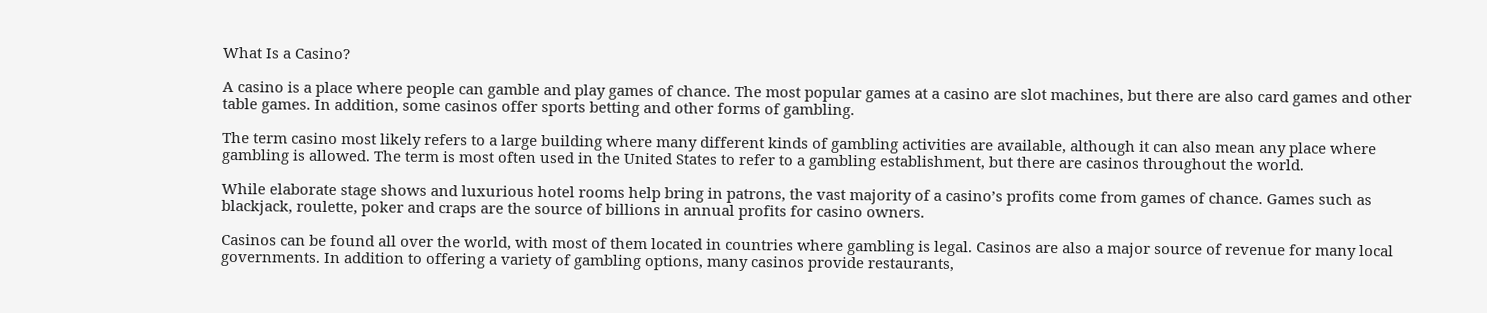What Is a Casino?

A casino is a place where people can gamble and play games of chance. The most popular games at a casino are slot machines, but there are also card games and other table games. In addition, some casinos offer sports betting and other forms of gambling.

The term casino most likely refers to a large building where many different kinds of gambling activities are available, although it can also mean any place where gambling is allowed. The term is most often used in the United States to refer to a gambling establishment, but there are casinos throughout the world.

While elaborate stage shows and luxurious hotel rooms help bring in patrons, the vast majority of a casino’s profits come from games of chance. Games such as blackjack, roulette, poker and craps are the source of billions in annual profits for casino owners.

Casinos can be found all over the world, with most of them located in countries where gambling is legal. Casinos are also a major source of revenue for many local governments. In addition to offering a variety of gambling options, many casinos provide restaurants,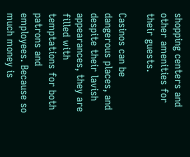shopping centers and other amenities for their guests.

Casinos can be dangerous places, and despite their lavish appearances, they are filled with temptations for both patrons and employees. Because so much money is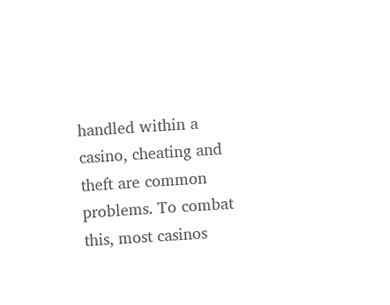handled within a casino, cheating and theft are common problems. To combat this, most casinos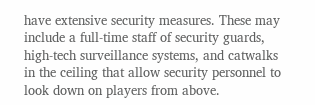have extensive security measures. These may include a full-time staff of security guards, high-tech surveillance systems, and catwalks in the ceiling that allow security personnel to look down on players from above.